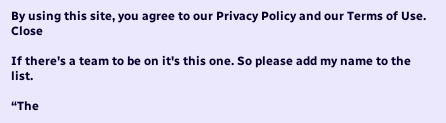By using this site, you agree to our Privacy Policy and our Terms of Use. Close

If there's a team to be on it's this one. So please add my name to the list.

“The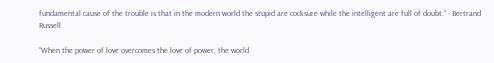fundamental cause of the trouble is that in the modern world the stupid are cocksure while the intelligent are full of doubt.” - Bertrand Russell

"When the power of love overcomes the love of power, the world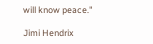will know peace."

Jimi Hendrix